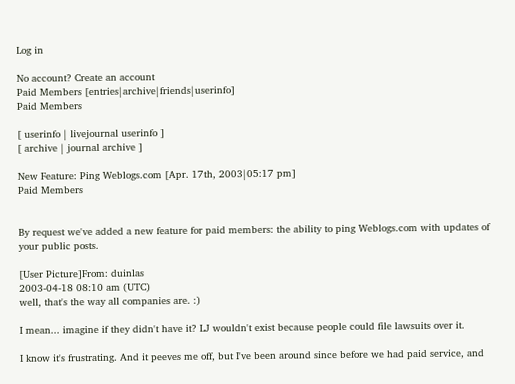Log in

No account? Create an account
Paid Members [entries|archive|friends|userinfo]
Paid Members

[ userinfo | livejournal userinfo ]
[ archive | journal archive ]

New Feature: Ping Weblogs.com [Apr. 17th, 2003|05:17 pm]
Paid Members


By request we've added a new feature for paid members: the ability to ping Weblogs.com with updates of your public posts.

[User Picture]From: duinlas
2003-04-18 08:10 am (UTC)
well, that's the way all companies are. :)

I mean... imagine if they didn't have it? LJ wouldn't exist because people could file lawsuits over it.

I know it's frustrating. And it peeves me off, but I've been around since before we had paid service, and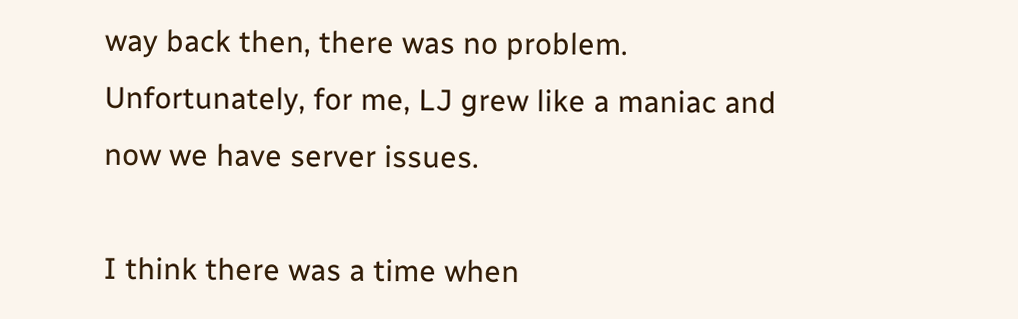way back then, there was no problem. Unfortunately, for me, LJ grew like a maniac and now we have server issues.

I think there was a time when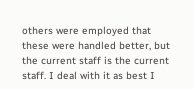others were employed that these were handled better, but the current staff is the current staff. I deal with it as best I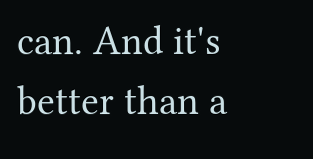can. And it's better than a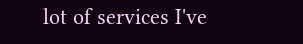lot of services I've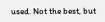used. Not the best, but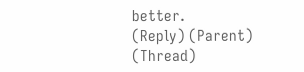better.
(Reply) (Parent) (Thread)